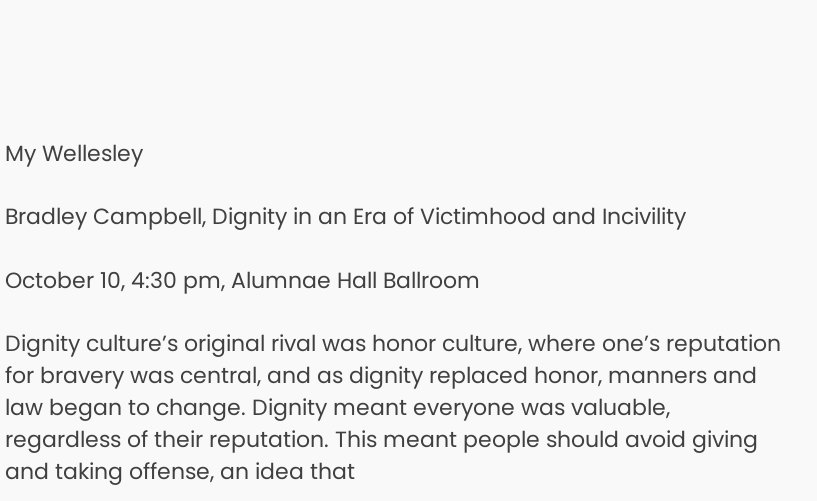My Wellesley

Bradley Campbell, Dignity in an Era of Victimhood and Incivility

October 10, 4:30 pm, Alumnae Hall Ballroom

Dignity culture’s original rival was honor culture, where one’s reputation for bravery was central, and as dignity replaced honor, manners and law began to change. Dignity meant everyone was valuable, regardless of their reputation. This meant people should avoid giving and taking offense, an idea that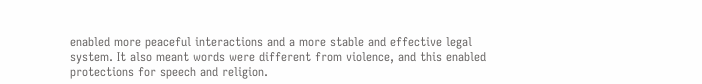enabled more peaceful interactions and a more stable and effective legal system. It also meant words were different from violence, and this enabled protections for speech and religion.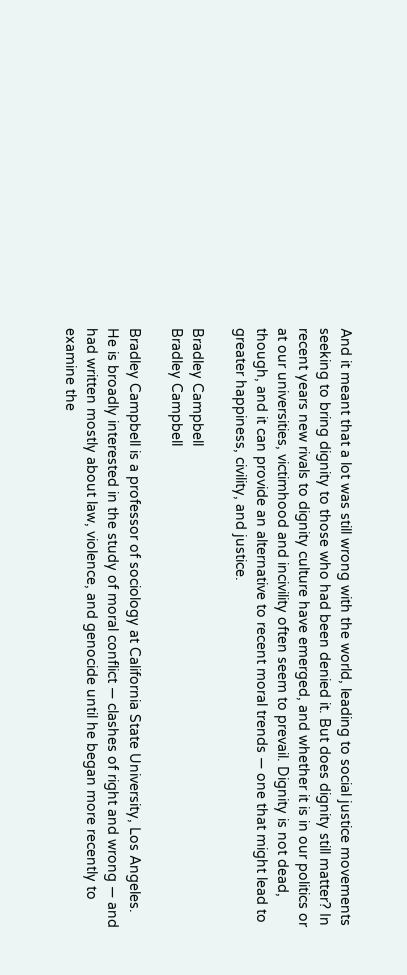And it meant that a lot was still wrong with the world, leading to social justice movements seeking to bring dignity to those who had been denied it. But does dignity still matter? In recent years new rivals to dignity culture have emerged, and whether it is in our politics or at our universities, victimhood and incivility often seem to prevail. Dignity is not dead, though, and it can provide an alternative to recent moral trends — one that might lead to greater happiness, civility, and justice.

Bradley Campbell
Bradley Campbell

Bradley Campbell is a professor of sociology at California State University, Los Angeles. He is broadly interested in the study of moral conflict — clashes of right and wrong — and had written mostly about law, violence, and genocide until he began more recently to examine the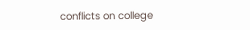conflicts on college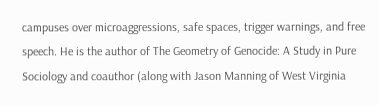campuses over microaggressions, safe spaces, trigger warnings, and free speech. He is the author of The Geometry of Genocide: A Study in Pure Sociology and coauthor (along with Jason Manning of West Virginia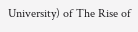University) of The Rise of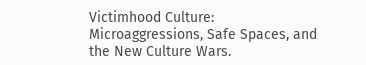Victimhood Culture: Microaggressions, Safe Spaces, and the New Culture Wars.